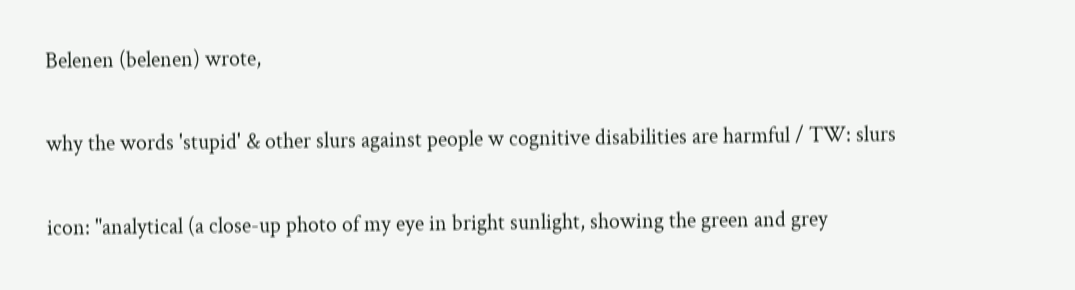Belenen (belenen) wrote,

why the words 'stupid' & other slurs against people w cognitive disabilities are harmful / TW: slurs

icon: "analytical (a close-up photo of my eye in bright sunlight, showing the green and grey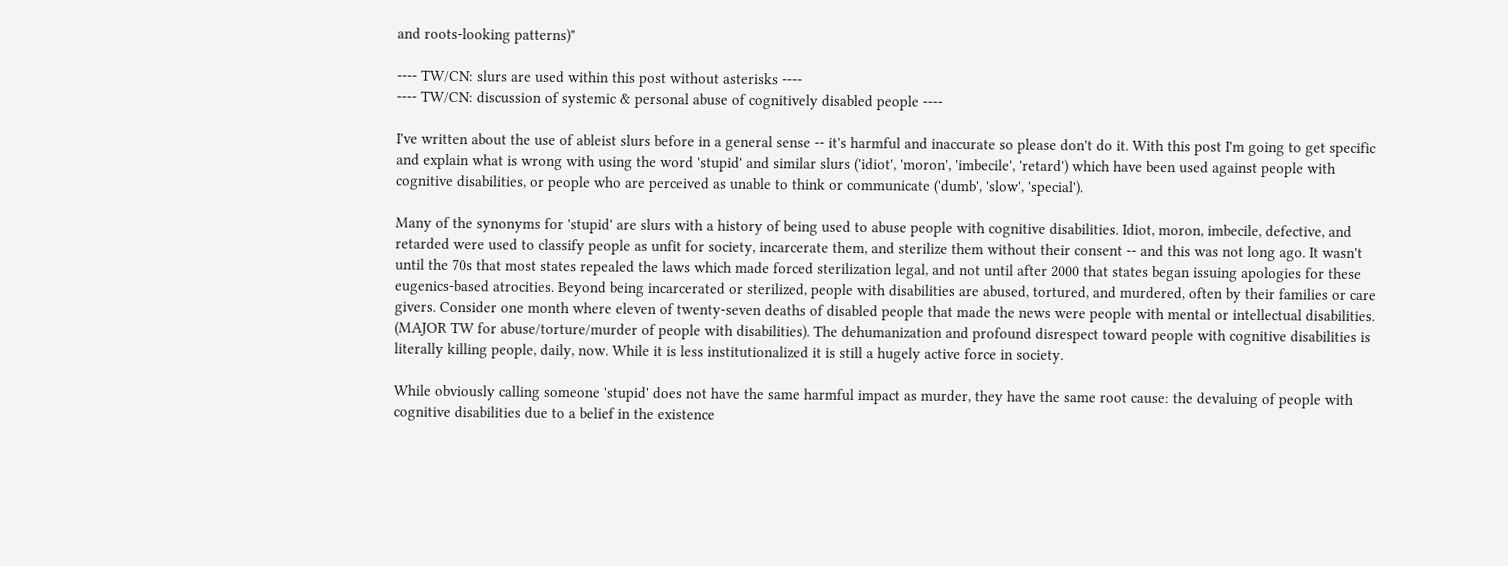and roots-looking patterns)"

---- TW/CN: slurs are used within this post without asterisks ----
---- TW/CN: discussion of systemic & personal abuse of cognitively disabled people ----

I've written about the use of ableist slurs before in a general sense -- it's harmful and inaccurate so please don't do it. With this post I'm going to get specific and explain what is wrong with using the word 'stupid' and similar slurs ('idiot', 'moron', 'imbecile', 'retard') which have been used against people with cognitive disabilities, or people who are perceived as unable to think or communicate ('dumb', 'slow', 'special').

Many of the synonyms for 'stupid' are slurs with a history of being used to abuse people with cognitive disabilities. Idiot, moron, imbecile, defective, and retarded were used to classify people as unfit for society, incarcerate them, and sterilize them without their consent -- and this was not long ago. It wasn't until the 70s that most states repealed the laws which made forced sterilization legal, and not until after 2000 that states began issuing apologies for these eugenics-based atrocities. Beyond being incarcerated or sterilized, people with disabilities are abused, tortured, and murdered, often by their families or care givers. Consider one month where eleven of twenty-seven deaths of disabled people that made the news were people with mental or intellectual disabilities. (MAJOR TW for abuse/torture/murder of people with disabilities). The dehumanization and profound disrespect toward people with cognitive disabilities is literally killing people, daily, now. While it is less institutionalized it is still a hugely active force in society.

While obviously calling someone 'stupid' does not have the same harmful impact as murder, they have the same root cause: the devaluing of people with cognitive disabilities due to a belief in the existence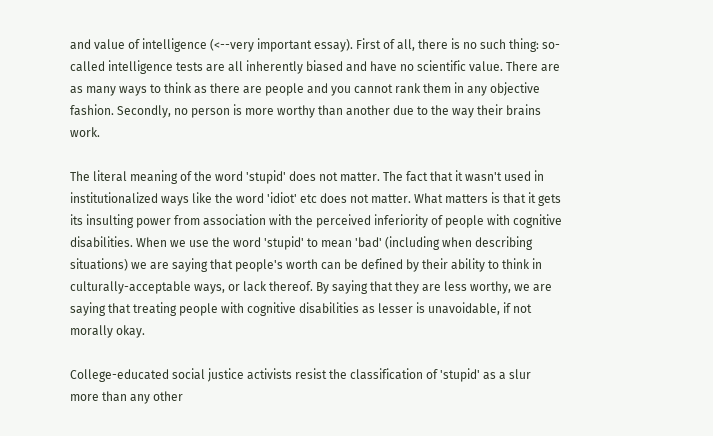and value of intelligence (<--very important essay). First of all, there is no such thing: so-called intelligence tests are all inherently biased and have no scientific value. There are as many ways to think as there are people and you cannot rank them in any objective fashion. Secondly, no person is more worthy than another due to the way their brains work.

The literal meaning of the word 'stupid' does not matter. The fact that it wasn't used in institutionalized ways like the word 'idiot' etc does not matter. What matters is that it gets its insulting power from association with the perceived inferiority of people with cognitive disabilities. When we use the word 'stupid' to mean 'bad' (including when describing situations) we are saying that people's worth can be defined by their ability to think in culturally-acceptable ways, or lack thereof. By saying that they are less worthy, we are saying that treating people with cognitive disabilities as lesser is unavoidable, if not morally okay.

College-educated social justice activists resist the classification of 'stupid' as a slur more than any other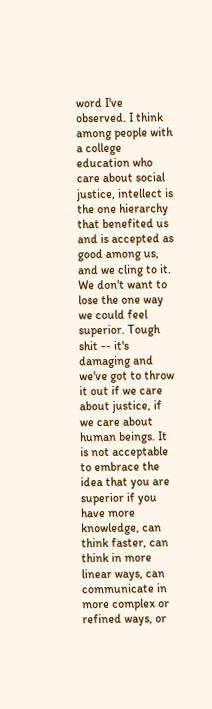word I've observed. I think among people with a college education who care about social justice, intellect is the one hierarchy that benefited us and is accepted as good among us, and we cling to it. We don't want to lose the one way we could feel superior. Tough shit -- it's damaging and we've got to throw it out if we care about justice, if we care about human beings. It is not acceptable to embrace the idea that you are superior if you have more knowledge, can think faster, can think in more linear ways, can communicate in more complex or refined ways, or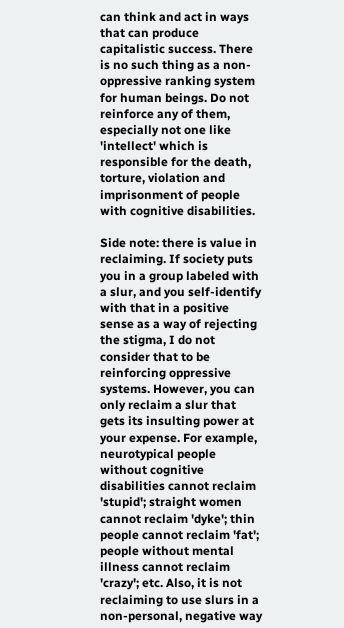can think and act in ways that can produce capitalistic success. There is no such thing as a non-oppressive ranking system for human beings. Do not reinforce any of them, especially not one like 'intellect' which is responsible for the death, torture, violation and imprisonment of people with cognitive disabilities.

Side note: there is value in reclaiming. If society puts you in a group labeled with a slur, and you self-identify with that in a positive sense as a way of rejecting the stigma, I do not consider that to be reinforcing oppressive systems. However, you can only reclaim a slur that gets its insulting power at your expense. For example, neurotypical people without cognitive disabilities cannot reclaim 'stupid'; straight women cannot reclaim 'dyke'; thin people cannot reclaim 'fat'; people without mental illness cannot reclaim 'crazy'; etc. Also, it is not reclaiming to use slurs in a non-personal, negative way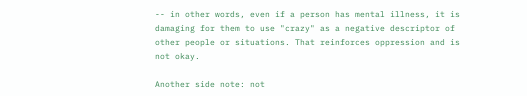-- in other words, even if a person has mental illness, it is damaging for them to use "crazy" as a negative descriptor of other people or situations. That reinforces oppression and is not okay.

Another side note: not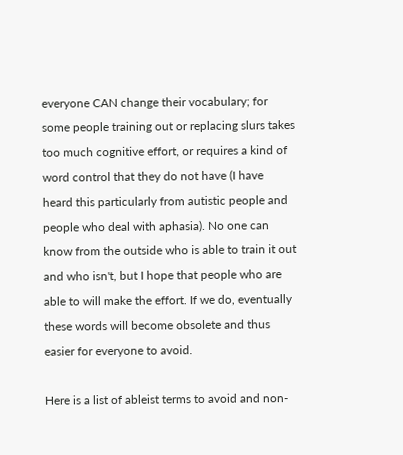everyone CAN change their vocabulary; for some people training out or replacing slurs takes too much cognitive effort, or requires a kind of word control that they do not have (I have heard this particularly from autistic people and people who deal with aphasia). No one can know from the outside who is able to train it out and who isn't, but I hope that people who are able to will make the effort. If we do, eventually these words will become obsolete and thus easier for everyone to avoid.

Here is a list of ableist terms to avoid and non-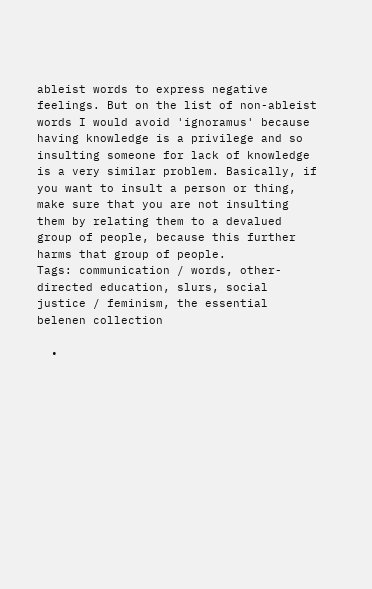ableist words to express negative feelings. But on the list of non-ableist words I would avoid 'ignoramus' because having knowledge is a privilege and so insulting someone for lack of knowledge is a very similar problem. Basically, if you want to insult a person or thing, make sure that you are not insulting them by relating them to a devalued group of people, because this further harms that group of people.
Tags: communication / words, other-directed education, slurs, social justice / feminism, the essential belenen collection

  •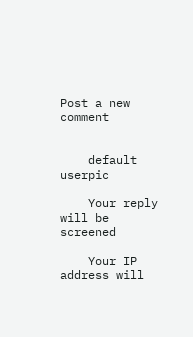Post a new comment


    default userpic

    Your reply will be screened

    Your IP address will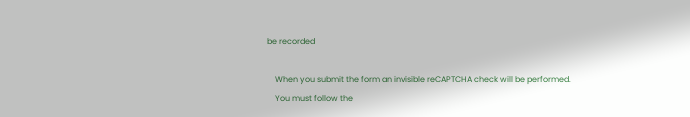be recorded

    When you submit the form an invisible reCAPTCHA check will be performed.
    You must follow the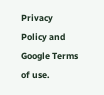Privacy Policy and Google Terms of use.